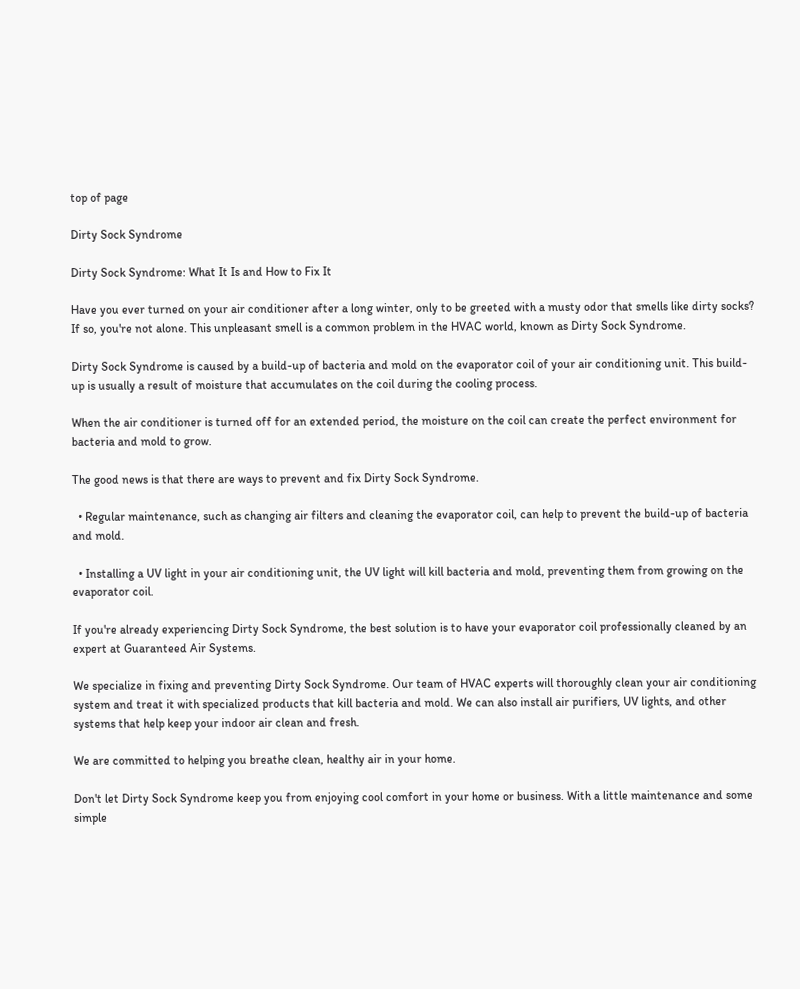top of page

Dirty Sock Syndrome

Dirty Sock Syndrome: What It Is and How to Fix It

Have you ever turned on your air conditioner after a long winter, only to be greeted with a musty odor that smells like dirty socks? If so, you're not alone. This unpleasant smell is a common problem in the HVAC world, known as Dirty Sock Syndrome.

Dirty Sock Syndrome is caused by a build-up of bacteria and mold on the evaporator coil of your air conditioning unit. This build-up is usually a result of moisture that accumulates on the coil during the cooling process.

When the air conditioner is turned off for an extended period, the moisture on the coil can create the perfect environment for bacteria and mold to grow.

The good news is that there are ways to prevent and fix Dirty Sock Syndrome.

  • Regular maintenance, such as changing air filters and cleaning the evaporator coil, can help to prevent the build-up of bacteria and mold.

  • Installing a UV light in your air conditioning unit, the UV light will kill bacteria and mold, preventing them from growing on the evaporator coil.

If you're already experiencing Dirty Sock Syndrome, the best solution is to have your evaporator coil professionally cleaned by an expert at Guaranteed Air Systems.

We specialize in fixing and preventing Dirty Sock Syndrome. Our team of HVAC experts will thoroughly clean your air conditioning system and treat it with specialized products that kill bacteria and mold. We can also install air purifiers, UV lights, and other systems that help keep your indoor air clean and fresh.

We are committed to helping you breathe clean, healthy air in your home.

Don't let Dirty Sock Syndrome keep you from enjoying cool comfort in your home or business. With a little maintenance and some simple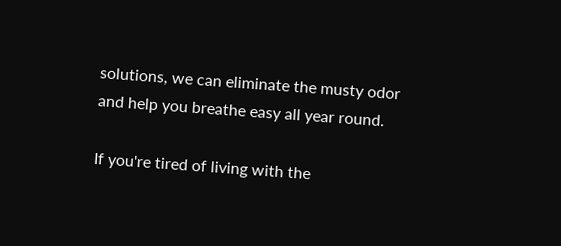solutions, we can eliminate the musty odor and help you breathe easy all year round.

If you're tired of living with the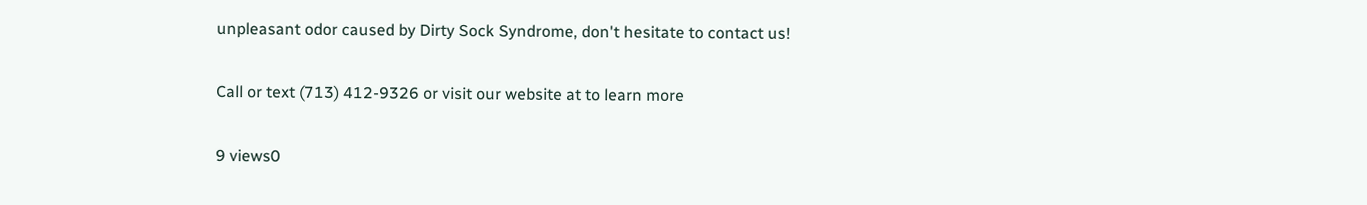unpleasant odor caused by Dirty Sock Syndrome, don't hesitate to contact us!

Call or text (713) 412-9326 or visit our website at to learn more

9 views0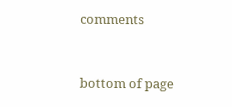comments


bottom of page